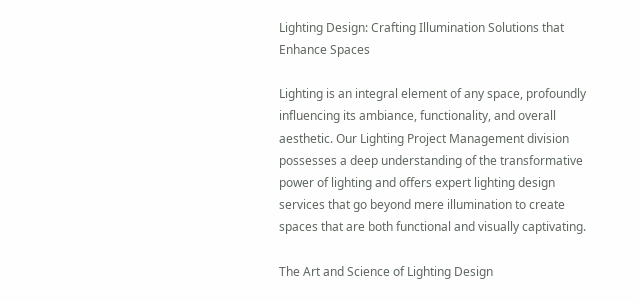Lighting Design: Crafting Illumination Solutions that Enhance Spaces

Lighting is an integral element of any space, profoundly influencing its ambiance, functionality, and overall aesthetic. Our Lighting Project Management division possesses a deep understanding of the transformative power of lighting and offers expert lighting design services that go beyond mere illumination to create spaces that are both functional and visually captivating.

The Art and Science of Lighting Design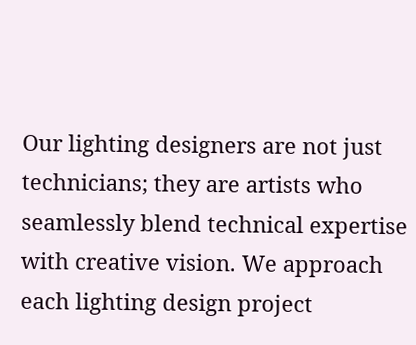Our lighting designers are not just technicians; they are artists who seamlessly blend technical expertise with creative vision. We approach each lighting design project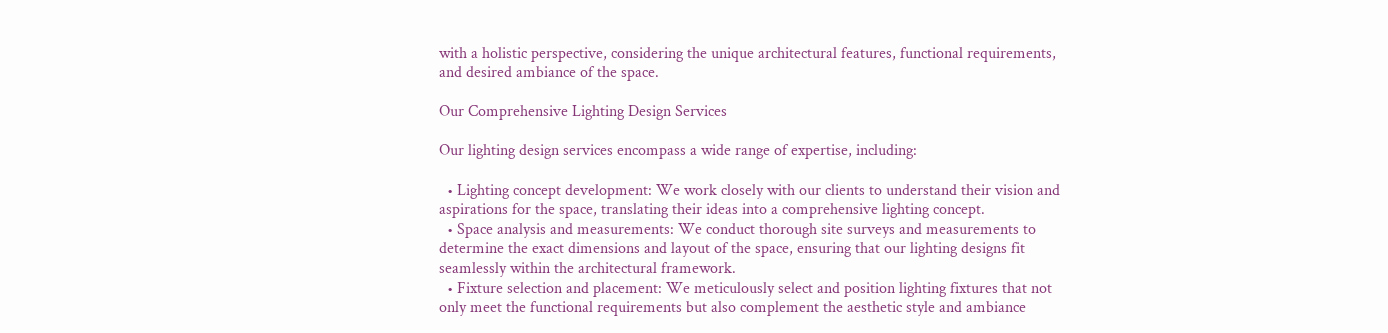with a holistic perspective, considering the unique architectural features, functional requirements, and desired ambiance of the space.

Our Comprehensive Lighting Design Services

Our lighting design services encompass a wide range of expertise, including:

  • Lighting concept development: We work closely with our clients to understand their vision and aspirations for the space, translating their ideas into a comprehensive lighting concept.
  • Space analysis and measurements: We conduct thorough site surveys and measurements to determine the exact dimensions and layout of the space, ensuring that our lighting designs fit seamlessly within the architectural framework.
  • Fixture selection and placement: We meticulously select and position lighting fixtures that not only meet the functional requirements but also complement the aesthetic style and ambiance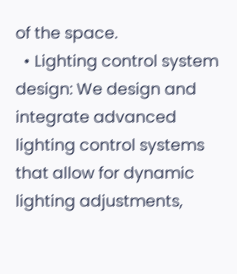of the space.
  • Lighting control system design: We design and integrate advanced lighting control systems that allow for dynamic lighting adjustments,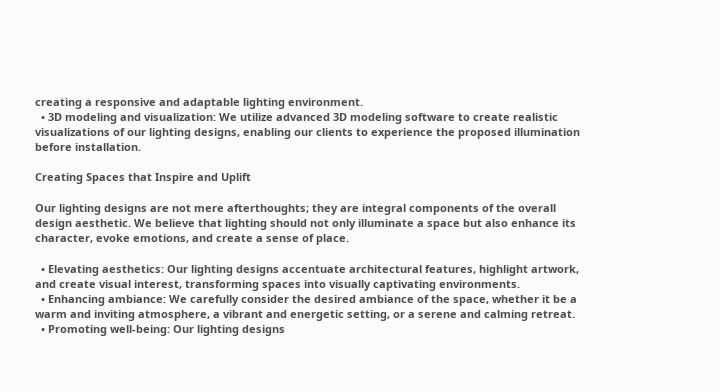creating a responsive and adaptable lighting environment.
  • 3D modeling and visualization: We utilize advanced 3D modeling software to create realistic visualizations of our lighting designs, enabling our clients to experience the proposed illumination before installation.

Creating Spaces that Inspire and Uplift

Our lighting designs are not mere afterthoughts; they are integral components of the overall design aesthetic. We believe that lighting should not only illuminate a space but also enhance its character, evoke emotions, and create a sense of place.

  • Elevating aesthetics: Our lighting designs accentuate architectural features, highlight artwork, and create visual interest, transforming spaces into visually captivating environments.
  • Enhancing ambiance: We carefully consider the desired ambiance of the space, whether it be a warm and inviting atmosphere, a vibrant and energetic setting, or a serene and calming retreat.
  • Promoting well-being: Our lighting designs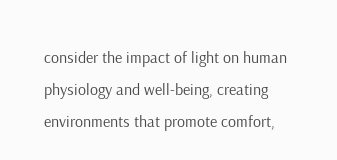consider the impact of light on human physiology and well-being, creating environments that promote comfort,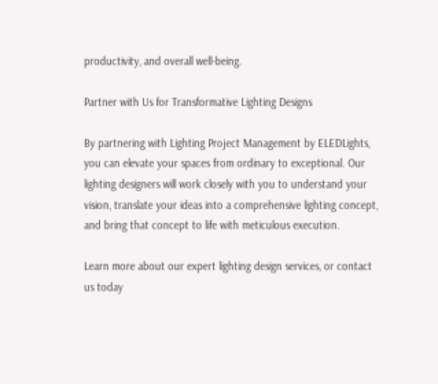productivity, and overall well-being.

Partner with Us for Transformative Lighting Designs

By partnering with Lighting Project Management by ELEDLights, you can elevate your spaces from ordinary to exceptional. Our lighting designers will work closely with you to understand your vision, translate your ideas into a comprehensive lighting concept, and bring that concept to life with meticulous execution.

Learn more about our expert lighting design services, or contact us today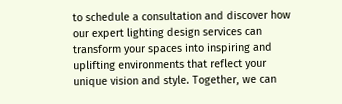to schedule a consultation and discover how our expert lighting design services can transform your spaces into inspiring and uplifting environments that reflect your unique vision and style. Together, we can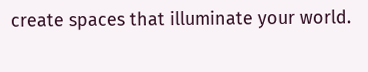create spaces that illuminate your world.